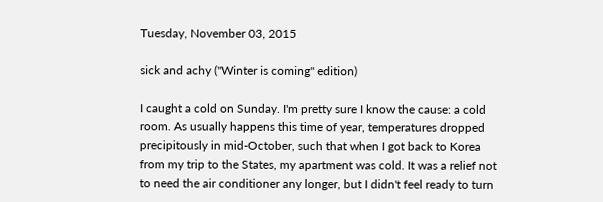Tuesday, November 03, 2015

sick and achy ("Winter is coming" edition)

I caught a cold on Sunday. I'm pretty sure I know the cause: a cold room. As usually happens this time of year, temperatures dropped precipitously in mid-October, such that when I got back to Korea from my trip to the States, my apartment was cold. It was a relief not to need the air conditioner any longer, but I didn't feel ready to turn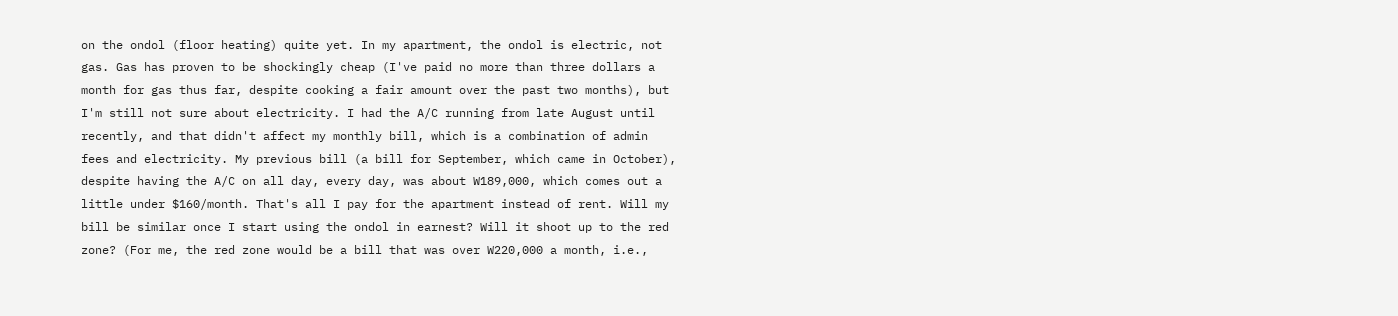on the ondol (floor heating) quite yet. In my apartment, the ondol is electric, not gas. Gas has proven to be shockingly cheap (I've paid no more than three dollars a month for gas thus far, despite cooking a fair amount over the past two months), but I'm still not sure about electricity. I had the A/C running from late August until recently, and that didn't affect my monthly bill, which is a combination of admin fees and electricity. My previous bill (a bill for September, which came in October), despite having the A/C on all day, every day, was about W189,000, which comes out a little under $160/month. That's all I pay for the apartment instead of rent. Will my bill be similar once I start using the ondol in earnest? Will it shoot up to the red zone? (For me, the red zone would be a bill that was over W220,000 a month, i.e.,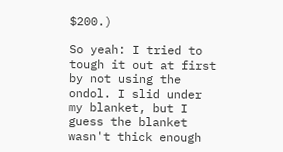$200.)

So yeah: I tried to tough it out at first by not using the ondol. I slid under my blanket, but I guess the blanket wasn't thick enough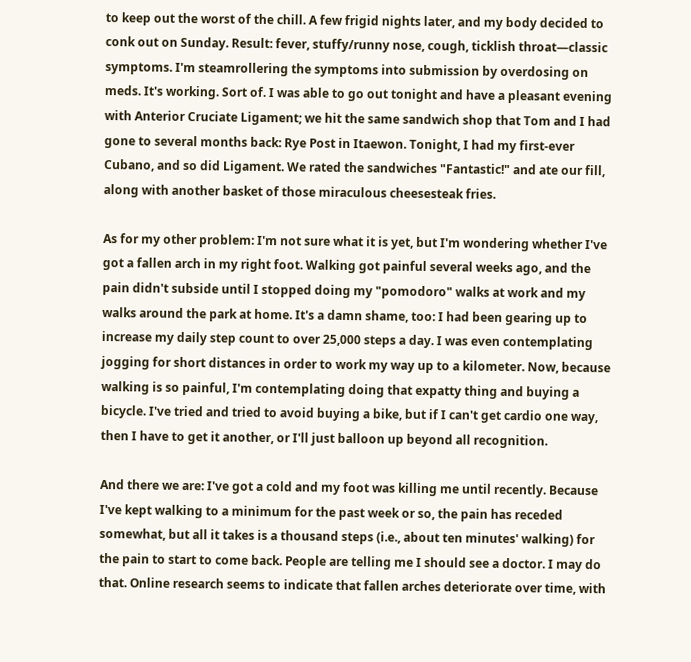to keep out the worst of the chill. A few frigid nights later, and my body decided to conk out on Sunday. Result: fever, stuffy/runny nose, cough, ticklish throat—classic symptoms. I'm steamrollering the symptoms into submission by overdosing on meds. It's working. Sort of. I was able to go out tonight and have a pleasant evening with Anterior Cruciate Ligament; we hit the same sandwich shop that Tom and I had gone to several months back: Rye Post in Itaewon. Tonight, I had my first-ever Cubano, and so did Ligament. We rated the sandwiches "Fantastic!" and ate our fill, along with another basket of those miraculous cheesesteak fries.

As for my other problem: I'm not sure what it is yet, but I'm wondering whether I've got a fallen arch in my right foot. Walking got painful several weeks ago, and the pain didn't subside until I stopped doing my "pomodoro" walks at work and my walks around the park at home. It's a damn shame, too: I had been gearing up to increase my daily step count to over 25,000 steps a day. I was even contemplating jogging for short distances in order to work my way up to a kilometer. Now, because walking is so painful, I'm contemplating doing that expatty thing and buying a bicycle. I've tried and tried to avoid buying a bike, but if I can't get cardio one way, then I have to get it another, or I'll just balloon up beyond all recognition.

And there we are: I've got a cold and my foot was killing me until recently. Because I've kept walking to a minimum for the past week or so, the pain has receded somewhat, but all it takes is a thousand steps (i.e., about ten minutes' walking) for the pain to start to come back. People are telling me I should see a doctor. I may do that. Online research seems to indicate that fallen arches deteriorate over time, with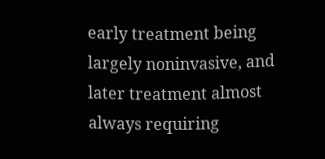early treatment being largely noninvasive, and later treatment almost always requiring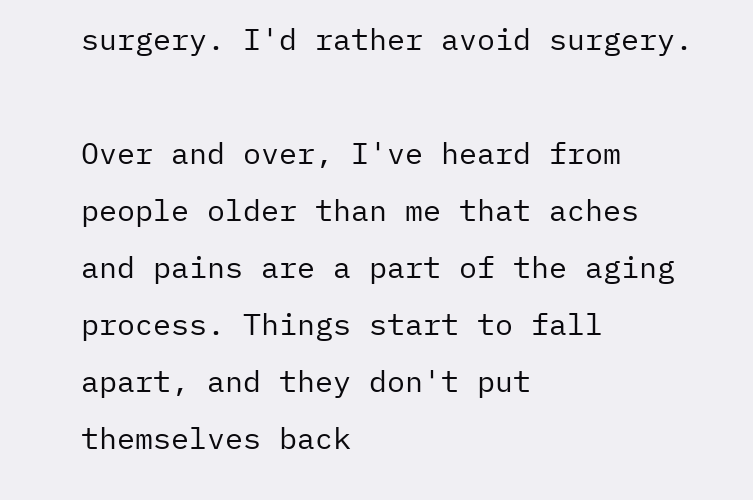surgery. I'd rather avoid surgery.

Over and over, I've heard from people older than me that aches and pains are a part of the aging process. Things start to fall apart, and they don't put themselves back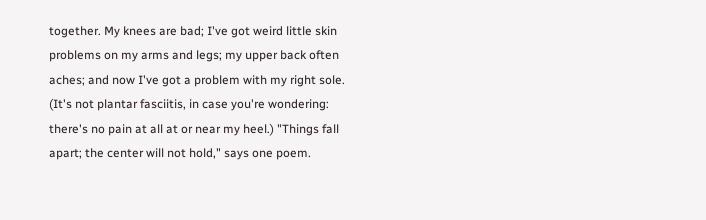together. My knees are bad; I've got weird little skin problems on my arms and legs; my upper back often aches; and now I've got a problem with my right sole. (It's not plantar fasciitis, in case you're wondering: there's no pain at all at or near my heel.) "Things fall apart; the center will not hold," says one poem.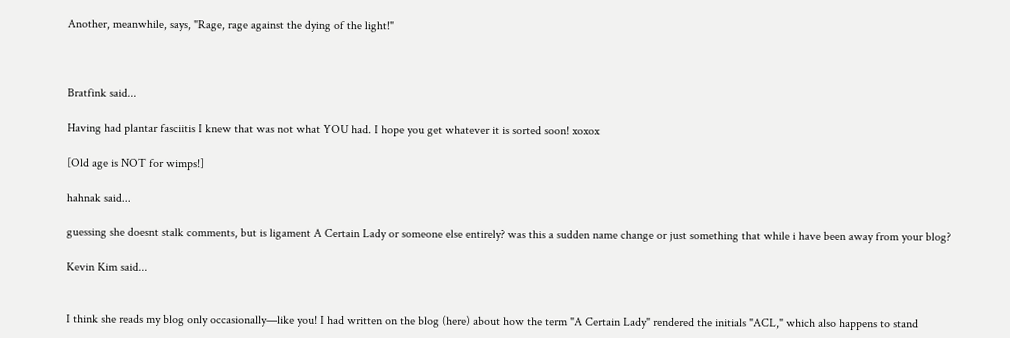Another, meanwhile, says, "Rage, rage against the dying of the light!"



Bratfink said...

Having had plantar fasciitis I knew that was not what YOU had. I hope you get whatever it is sorted soon! xoxox

[Old age is NOT for wimps!]

hahnak said...

guessing she doesnt stalk comments, but is ligament A Certain Lady or someone else entirely? was this a sudden name change or just something that while i have been away from your blog?

Kevin Kim said...


I think she reads my blog only occasionally—like you! I had written on the blog (here) about how the term "A Certain Lady" rendered the initials "ACL," which also happens to stand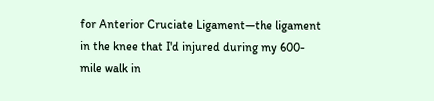for Anterior Cruciate Ligament—the ligament in the knee that I'd injured during my 600-mile walk in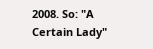2008. So: "A Certain Lady"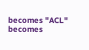becomes "ACL" becomes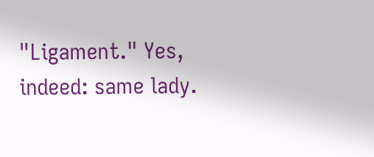"Ligament." Yes, indeed: same lady.